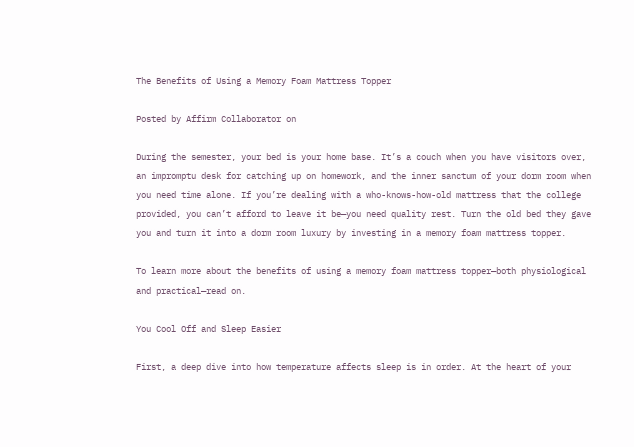The Benefits of Using a Memory Foam Mattress Topper

Posted by Affirm Collaborator on

During the semester, your bed is your home base. It’s a couch when you have visitors over, an impromptu desk for catching up on homework, and the inner sanctum of your dorm room when you need time alone. If you’re dealing with a who-knows-how-old mattress that the college provided, you can’t afford to leave it be—you need quality rest. Turn the old bed they gave you and turn it into a dorm room luxury by investing in a memory foam mattress topper.

To learn more about the benefits of using a memory foam mattress topper—both physiological and practical—read on.

You Cool Off and Sleep Easier

First, a deep dive into how temperature affects sleep is in order. At the heart of your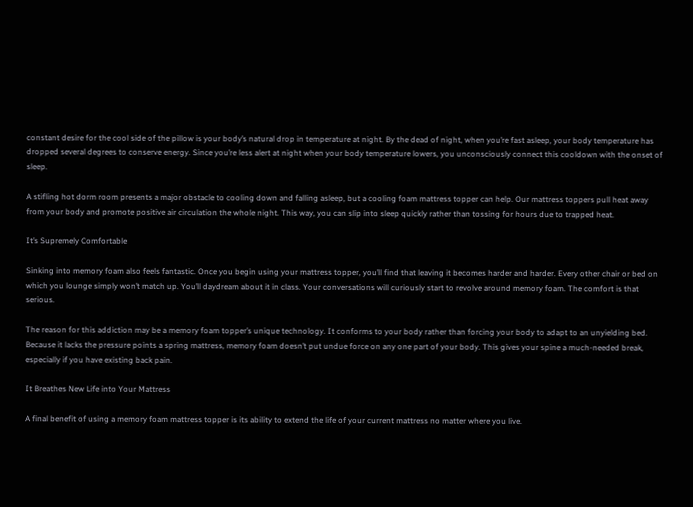constant desire for the cool side of the pillow is your body’s natural drop in temperature at night. By the dead of night, when you’re fast asleep, your body temperature has dropped several degrees to conserve energy. Since you’re less alert at night when your body temperature lowers, you unconsciously connect this cooldown with the onset of sleep.

A stifling hot dorm room presents a major obstacle to cooling down and falling asleep, but a cooling foam mattress topper can help. Our mattress toppers pull heat away from your body and promote positive air circulation the whole night. This way, you can slip into sleep quickly rather than tossing for hours due to trapped heat.

It’s Supremely Comfortable

Sinking into memory foam also feels fantastic. Once you begin using your mattress topper, you’ll find that leaving it becomes harder and harder. Every other chair or bed on which you lounge simply won’t match up. You’ll daydream about it in class. Your conversations will curiously start to revolve around memory foam. The comfort is that serious.

The reason for this addiction may be a memory foam topper’s unique technology. It conforms to your body rather than forcing your body to adapt to an unyielding bed. Because it lacks the pressure points a spring mattress, memory foam doesn’t put undue force on any one part of your body. This gives your spine a much-needed break, especially if you have existing back pain.

It Breathes New Life into Your Mattress

A final benefit of using a memory foam mattress topper is its ability to extend the life of your current mattress no matter where you live.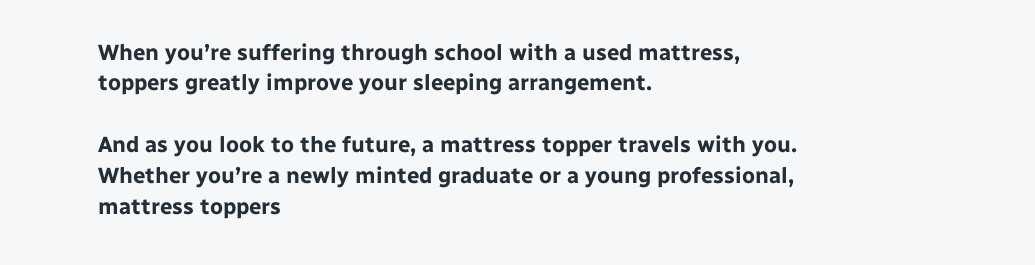When you’re suffering through school with a used mattress, toppers greatly improve your sleeping arrangement.

And as you look to the future, a mattress topper travels with you. Whether you’re a newly minted graduate or a young professional, mattress toppers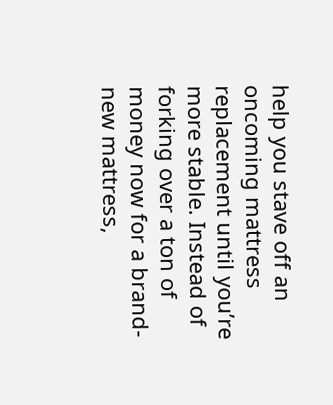help you stave off an oncoming mattress replacement until you’re more stable. Instead of forking over a ton of money now for a brand-new mattress,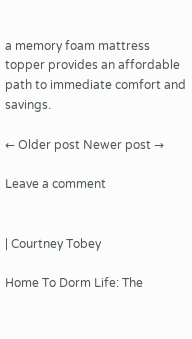a memory foam mattress topper provides an affordable path to immediate comfort and savings.

← Older post Newer post →

Leave a comment


| Courtney Tobey

Home To Dorm Life: The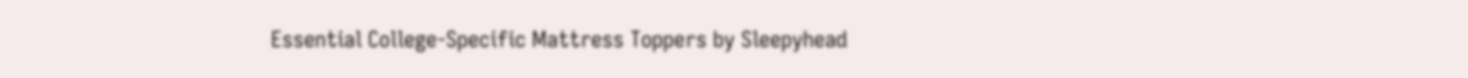Essential College-Specific Mattress Toppers by Sleepyhead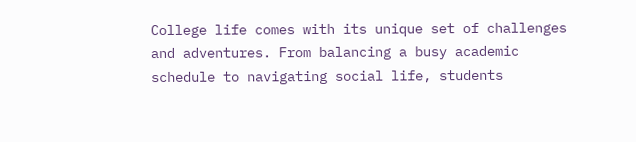College life comes with its unique set of challenges and adventures. From balancing a busy academic schedule to navigating social life, students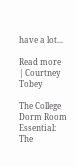have a lot...

Read more
| Courtney Tobey

The College Dorm Room Essential: The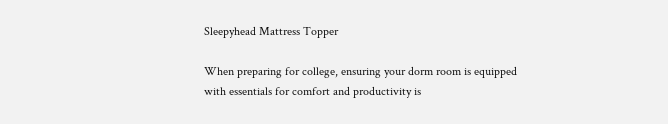Sleepyhead Mattress Topper

When preparing for college, ensuring your dorm room is equipped with essentials for comfort and productivity is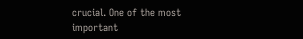crucial. One of the most important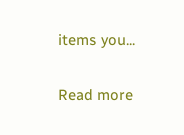items you...

Read more